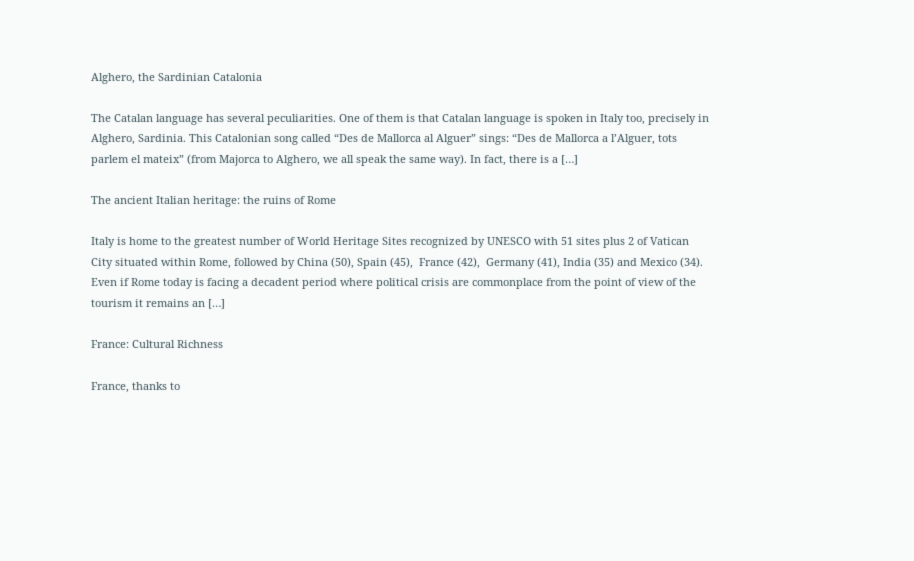Alghero, the Sardinian Catalonia

The Catalan language has several peculiarities. One of them is that Catalan language is spoken in Italy too, precisely in Alghero, Sardinia. This Catalonian song called “Des de Mallorca al Alguer” sings: “Des de Mallorca a l’Alguer, tots parlem el mateix” (from Majorca to Alghero, we all speak the same way). In fact, there is a […]

The ancient Italian heritage: the ruins of Rome

Italy is home to the greatest number of World Heritage Sites recognized by UNESCO with 51 sites plus 2 of Vatican City situated within Rome, followed by China (50), Spain (45),  France (42),  Germany (41), India (35) and Mexico (34). Even if Rome today is facing a decadent period where political crisis are commonplace from the point of view of the tourism it remains an […]

France: Cultural Richness

France, thanks to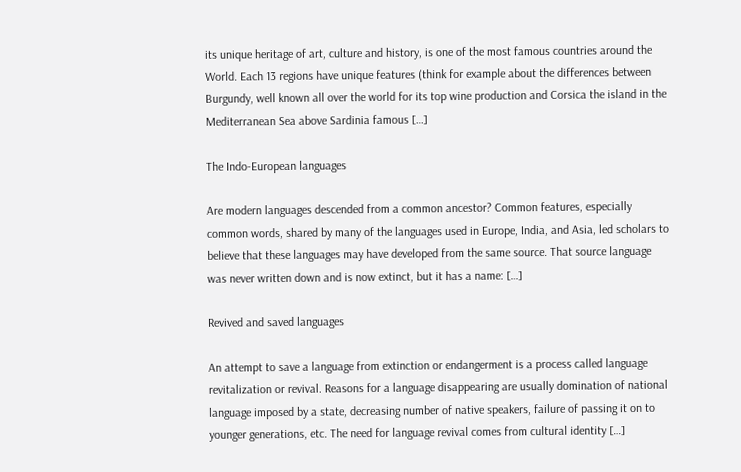its unique heritage of art, culture and history, is one of the most famous countries around the World. Each 13 regions have unique features (think for example about the differences between Burgundy, well known all over the world for its top wine production and Corsica the island in the Mediterranean Sea above Sardinia famous […]

The Indo-European languages

Are modern languages descended from a common ancestor? Common features, especially common words, shared by many of the languages used in Europe, India, and Asia, led scholars to believe that these languages may have developed from the same source. That source language was never written down and is now extinct, but it has a name: […]

Revived and saved languages

An attempt to save a language from extinction or endangerment is a process called language revitalization or revival. Reasons for a language disappearing are usually domination of national language imposed by a state, decreasing number of native speakers, failure of passing it on to younger generations, etc. The need for language revival comes from cultural identity […]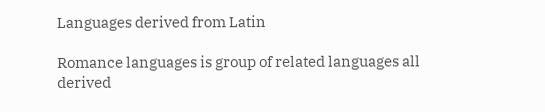Languages derived from Latin

Romance languages is group of related languages all derived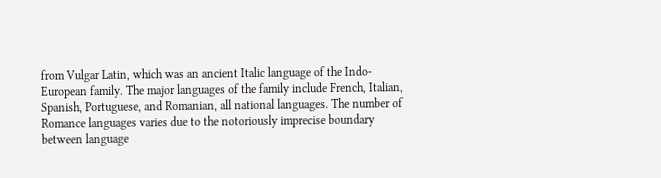from Vulgar Latin, which was an ancient Italic language of the Indo-European family. The major languages of the family include French, Italian, Spanish, Portuguese, and Romanian, all national languages. The number of Romance languages varies due to the notoriously imprecise boundary between language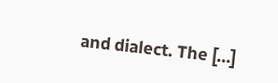and dialect. The […]